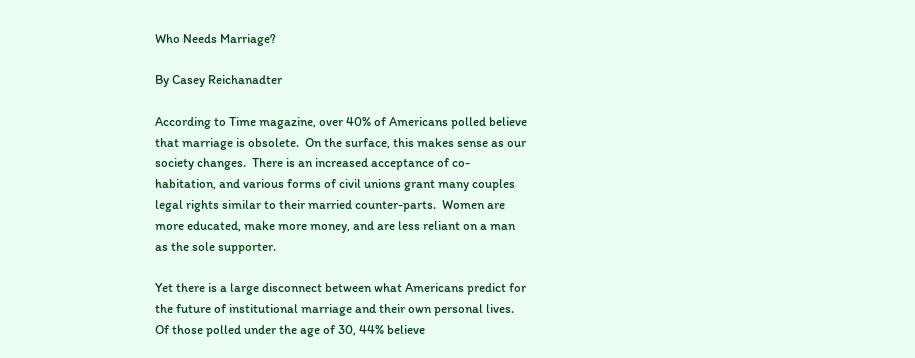Who Needs Marriage?

By Casey Reichanadter

According to Time magazine, over 40% of Americans polled believe that marriage is obsolete.  On the surface, this makes sense as our society changes.  There is an increased acceptance of co-habitation, and various forms of civil unions grant many couples legal rights similar to their married counter-parts.  Women are more educated, make more money, and are less reliant on a man as the sole supporter.

Yet there is a large disconnect between what Americans predict for the future of institutional marriage and their own personal lives.  Of those polled under the age of 30, 44% believe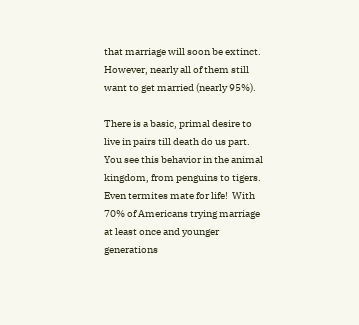that marriage will soon be extinct.  However, nearly all of them still want to get married (nearly 95%).

There is a basic, primal desire to live in pairs till death do us part.  You see this behavior in the animal kingdom, from penguins to tigers.  Even termites mate for life!  With 70% of Americans trying marriage at least once and younger generations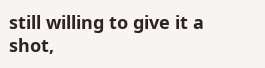still willing to give it a shot,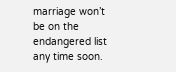marriage won’t be on the endangered list any time soon.